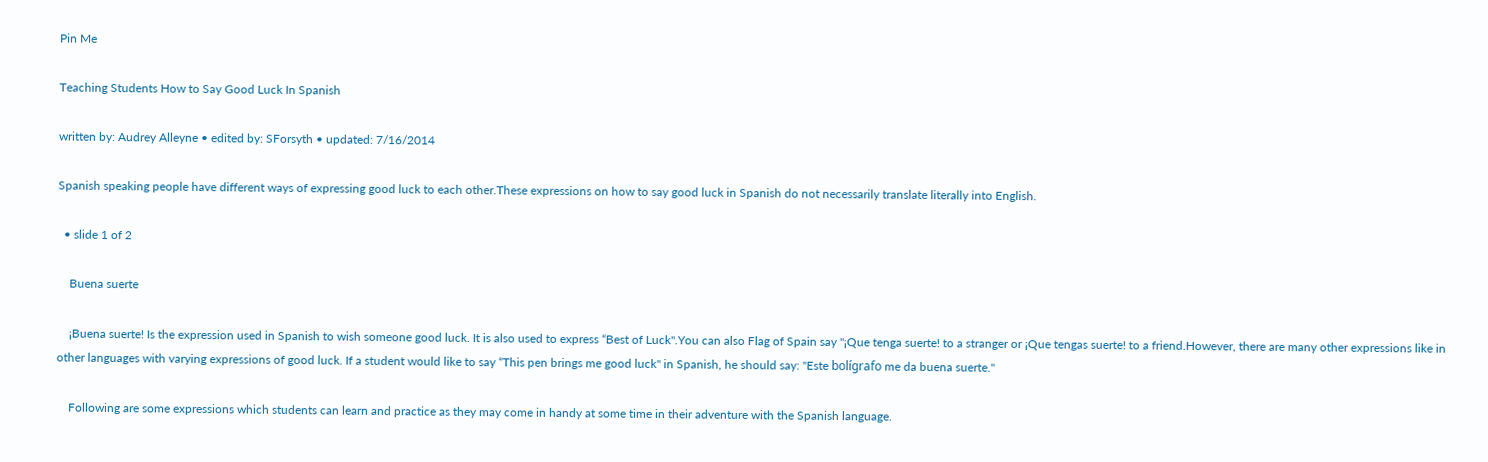Pin Me

Teaching Students How to Say Good Luck In Spanish

written by: Audrey Alleyne • edited by: SForsyth • updated: 7/16/2014

Spanish speaking people have different ways of expressing good luck to each other.These expressions on how to say good luck in Spanish do not necessarily translate literally into English.

  • slide 1 of 2

    Buena suerte

    ¡Buena suerte! Is the expression used in Spanish to wish someone good luck. It is also used to express “Best of Luck".You can also Flag of Spain say "¡Que tenga suerte! to a stranger or ¡Que tengas suerte! to a friend.However, there are many other expressions like in other languages with varying expressions of good luck. If a student would like to say “This pen brings me good luck" in Spanish, he should say: "Este bolígrafo me da buena suerte."

    Following are some expressions which students can learn and practice as they may come in handy at some time in their adventure with the Spanish language.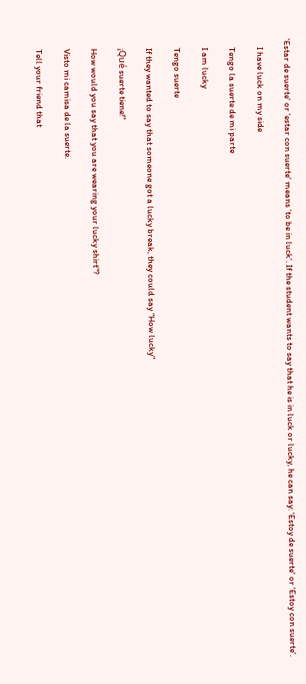'Estar de suerte' or 'estar con suerte' means ‘to be in luck'. If the student wants to say that he is in luck or lucky, he can say: 'Estoy de suerte' or 'Estoy con suerte'.

    I have luck on my side

    Tengo la suerte de mi parte

    I am lucky

    Tengo suerte

    If they wanted to say that someone got a lucky break, they could say “How lucky"

    ¡Qué suerte tiene!"

    How would you say that you are wearing your lucky shirt"?

    Visto mi camisa de la suerte.

    Tell your friend that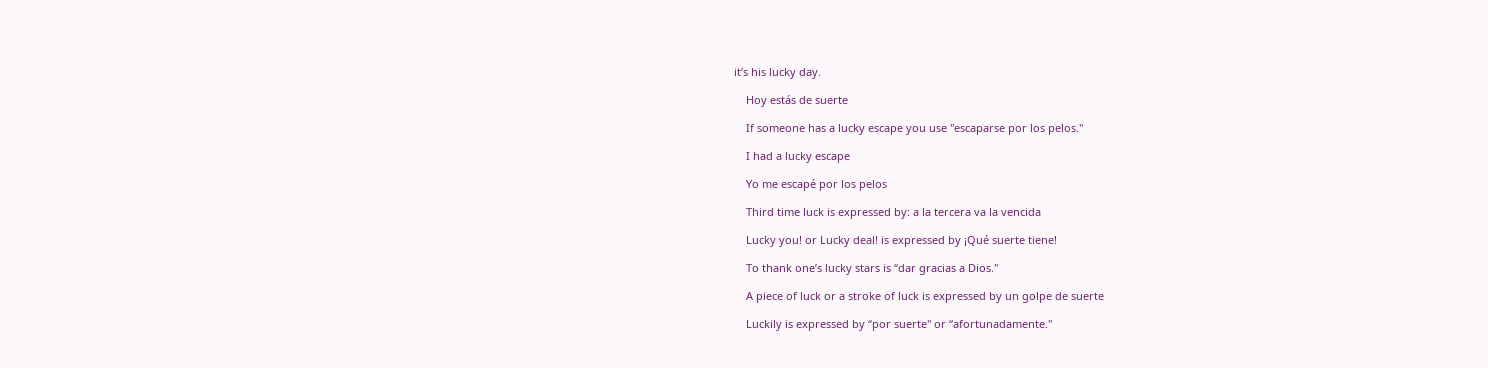it’s his lucky day.

    Hoy estás de suerte

    If someone has a lucky escape you use "escaparse por los pelos."

    I had a lucky escape

    Yo me escapé por los pelos

    Third time luck is expressed by: a la tercera va la vencida

    Lucky you! or Lucky deal! is expressed by ¡Qué suerte tiene!

    To thank one’s lucky stars is “dar gracias a Dios."

    A piece of luck or a stroke of luck is expressed by un golpe de suerte

    Luckily is expressed by “por suerte" or “afortunadamente."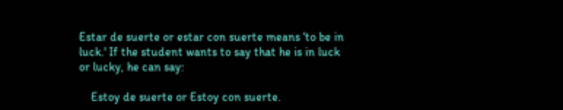Estar de suerte or estar con suerte means ‘to be in luck.' If the student wants to say that he is in luck or lucky, he can say:

    Estoy de suerte or Estoy con suerte.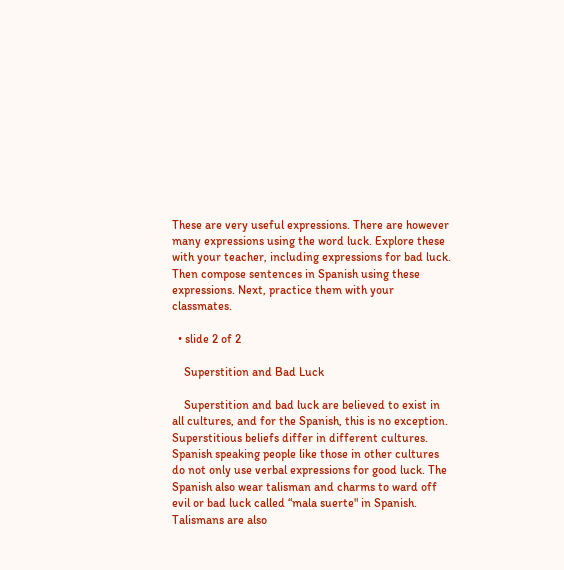These are very useful expressions. There are however many expressions using the word luck. Explore these with your teacher, including expressions for bad luck. Then compose sentences in Spanish using these expressions. Next, practice them with your classmates.

  • slide 2 of 2

    Superstition and Bad Luck

    Superstition and bad luck are believed to exist in all cultures, and for the Spanish, this is no exception. Superstitious beliefs differ in different cultures. Spanish speaking people like those in other cultures do not only use verbal expressions for good luck. The Spanish also wear talisman and charms to ward off evil or bad luck called “mala suerte" in Spanish. Talismans are also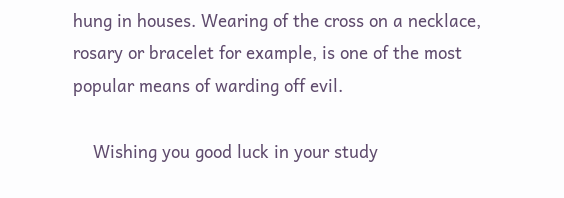hung in houses. Wearing of the cross on a necklace, rosary or bracelet for example, is one of the most popular means of warding off evil.

    Wishing you good luck in your study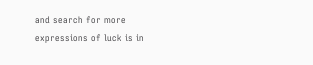and search for more expressions of luck is in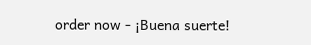order now - ¡Buena suerte!